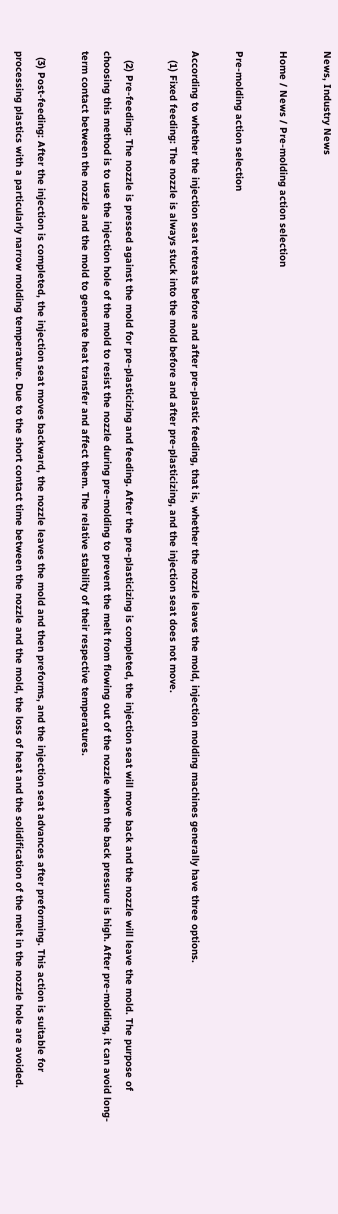News, Industry News

Home / News / Pre-molding action selection

Pre-molding action selection

According to whether the injection seat retreats before and after pre-plastic feeding, that is, whether the nozzle leaves the mold, injection molding machines generally have three options.
   (1) Fixed feeding: The nozzle is always stuck into the mold before and after pre-plasticizing, and the injection seat does not move.

   (2) Pre-feeding: The nozzle is pressed against the mold for pre-plasticizing and feeding. After the pre-plasticizing is completed, the injection seat will move back and the nozzle will leave the mold. The purpose of choosing this method is to use the injection hole of the mold to resist the nozzle during pre-molding to prevent the melt from flowing out of the nozzle when the back pressure is high. After pre-molding, it can avoid long-term contact between the nozzle and the mold to generate heat transfer and affect them. The relative stability of their respective temperatures.

  (3) Post-feeding: After the injection is completed, the injection seat moves backward, the nozzle leaves the mold and then preforms, and the injection seat advances after preforming. This action is suitable for processing plastics with a particularly narrow molding temperature. Due to the short contact time between the nozzle and the mold, the loss of heat and the solidification of the melt in the nozzle hole are avoided.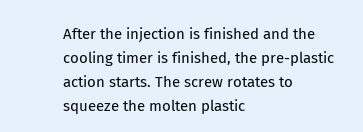After the injection is finished and the cooling timer is finished, the pre-plastic action starts. The screw rotates to squeeze the molten plastic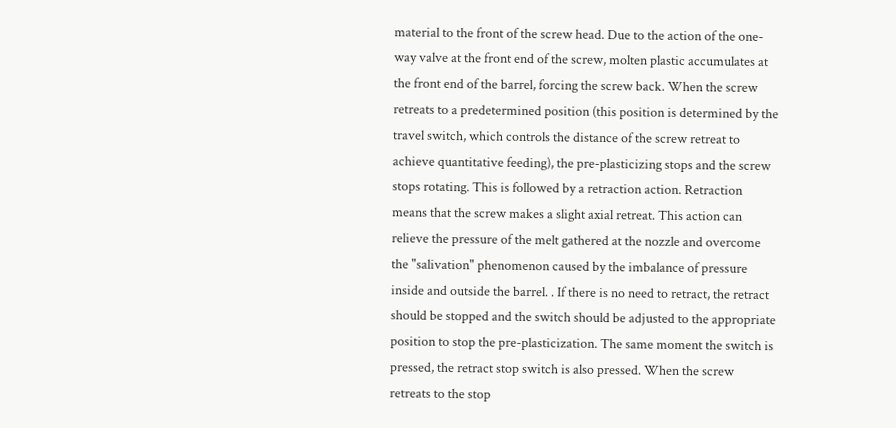material to the front of the screw head. Due to the action of the one-way valve at the front end of the screw, molten plastic accumulates at the front end of the barrel, forcing the screw back. When the screw retreats to a predetermined position (this position is determined by the travel switch, which controls the distance of the screw retreat to achieve quantitative feeding), the pre-plasticizing stops and the screw stops rotating. This is followed by a retraction action. Retraction means that the screw makes a slight axial retreat. This action can relieve the pressure of the melt gathered at the nozzle and overcome the "salivation" phenomenon caused by the imbalance of pressure inside and outside the barrel. . If there is no need to retract, the retract should be stopped and the switch should be adjusted to the appropriate position to stop the pre-plasticization. The same moment the switch is pressed, the retract stop switch is also pressed. When the screw retreats to the stop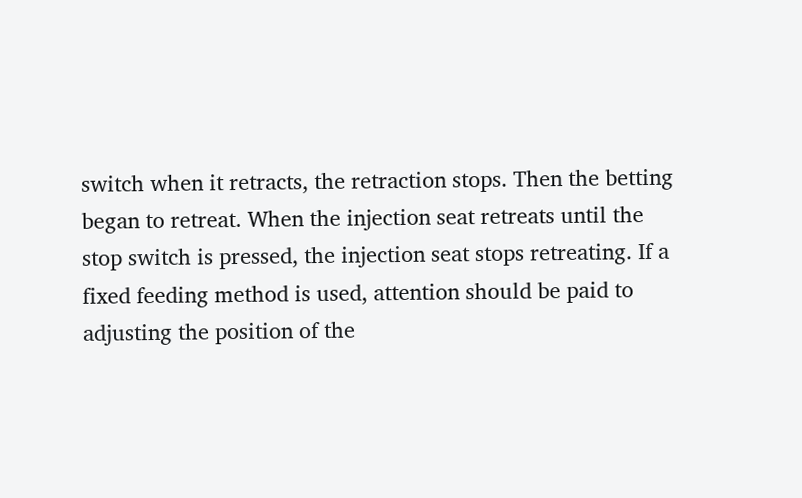switch when it retracts, the retraction stops. Then the betting began to retreat. When the injection seat retreats until the stop switch is pressed, the injection seat stops retreating. If a fixed feeding method is used, attention should be paid to adjusting the position of the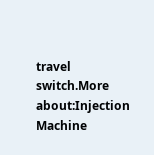travel switch.More about:Injection Machine